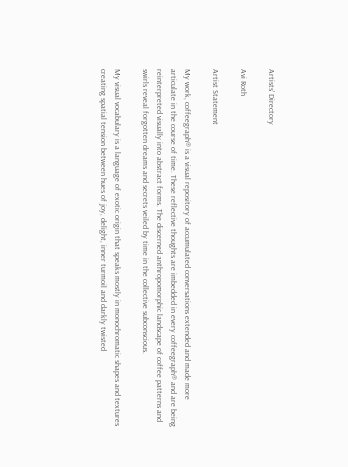Artists' Directory

Avi Roth

Artist Statement

My work, coffeegraph® is a visual repository of accumulated conversations extended and made more articulate in the course of time. These reflective thoughts are imbedded in every coffeegraph® and are being reinterpreted visually into abstract forms. The discerned anthropomorphic landscape of coffee patterns and swirls reveal forgotten dreams and secrets veiled by time in the collective subconscious.

My visual vocabulary is a language of exotic origin that speaks mostly in monochromatic shapes and textures creating spatial tension between hues of joy, delight, inner turmoil and darkly twisted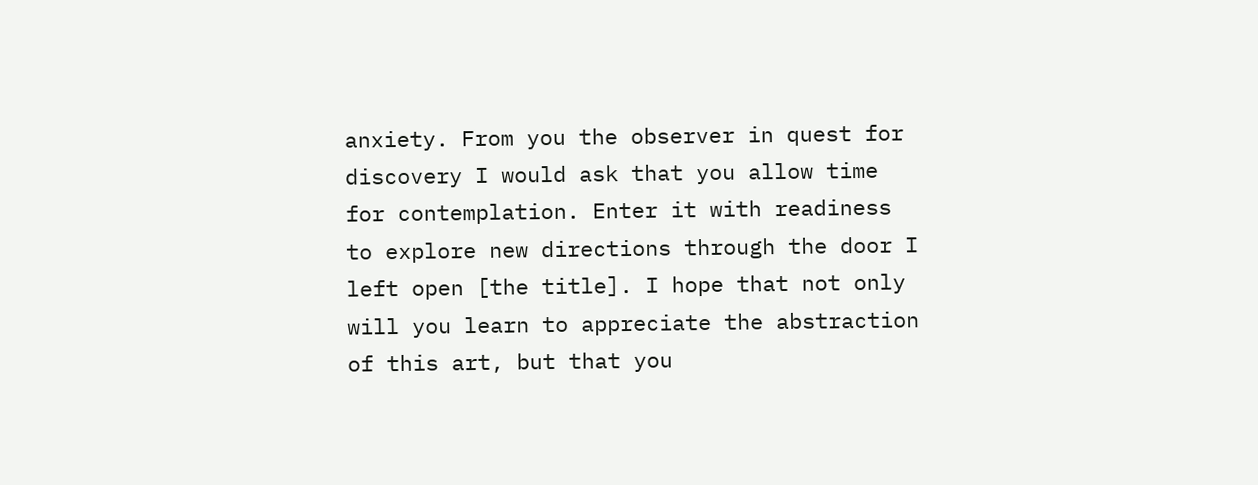anxiety. From you the observer in quest for discovery I would ask that you allow time for contemplation. Enter it with readiness to explore new directions through the door I left open [the title]. I hope that not only will you learn to appreciate the abstraction of this art, but that you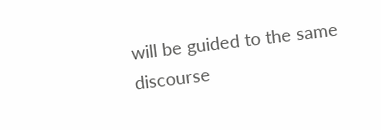will be guided to the same discourse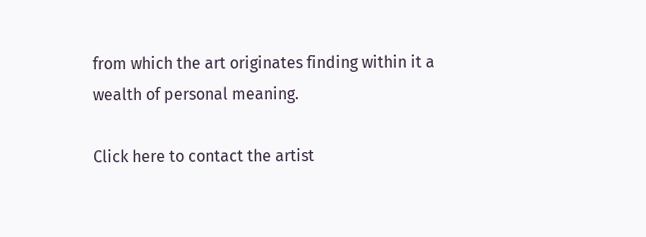from which the art originates finding within it a wealth of personal meaning.

Click here to contact the artist